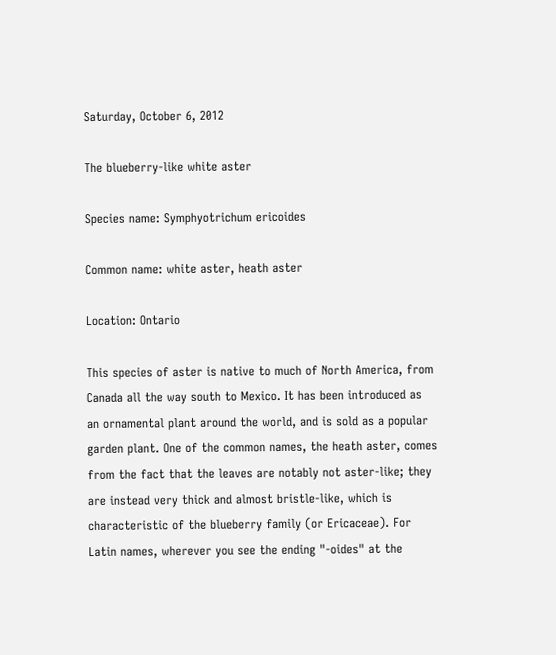Saturday, October 6, 2012

The blueberry-like white aster

Species name: Symphyotrichum ericoides

Common name: white aster, heath aster

Location: Ontario

This species of aster is native to much of North America, from Canada all the way south to Mexico. It has been introduced as an ornamental plant around the world, and is sold as a popular garden plant. One of the common names, the heath aster, comes from the fact that the leaves are notably not aster-like; they are instead very thick and almost bristle-like, which is characteristic of the blueberry family (or Ericaceae). For Latin names, wherever you see the ending "-oides" at the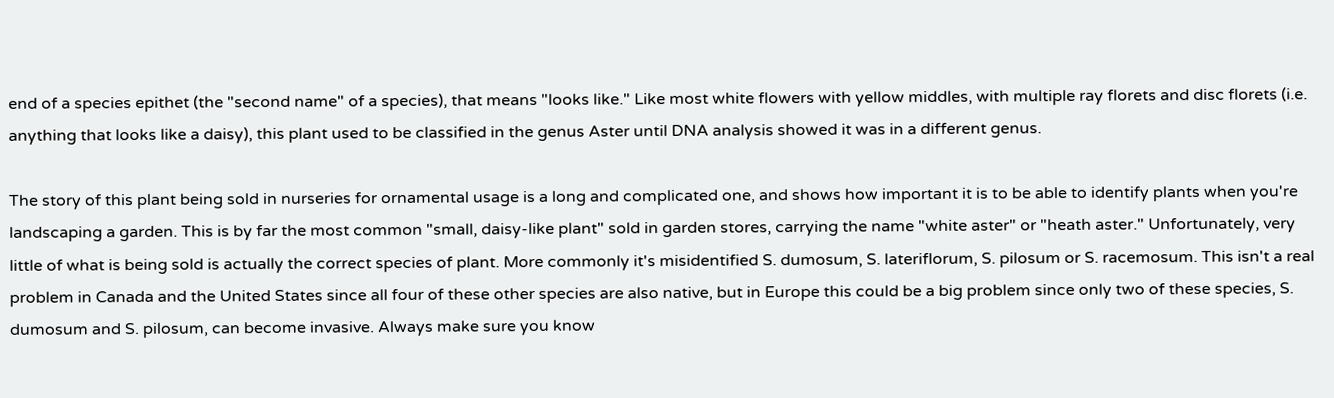end of a species epithet (the "second name" of a species), that means "looks like." Like most white flowers with yellow middles, with multiple ray florets and disc florets (i.e. anything that looks like a daisy), this plant used to be classified in the genus Aster until DNA analysis showed it was in a different genus.

The story of this plant being sold in nurseries for ornamental usage is a long and complicated one, and shows how important it is to be able to identify plants when you're landscaping a garden. This is by far the most common "small, daisy-like plant" sold in garden stores, carrying the name "white aster" or "heath aster." Unfortunately, very little of what is being sold is actually the correct species of plant. More commonly it's misidentified S. dumosum, S. lateriflorum, S. pilosum or S. racemosum. This isn't a real problem in Canada and the United States since all four of these other species are also native, but in Europe this could be a big problem since only two of these species, S. dumosum and S. pilosum, can become invasive. Always make sure you know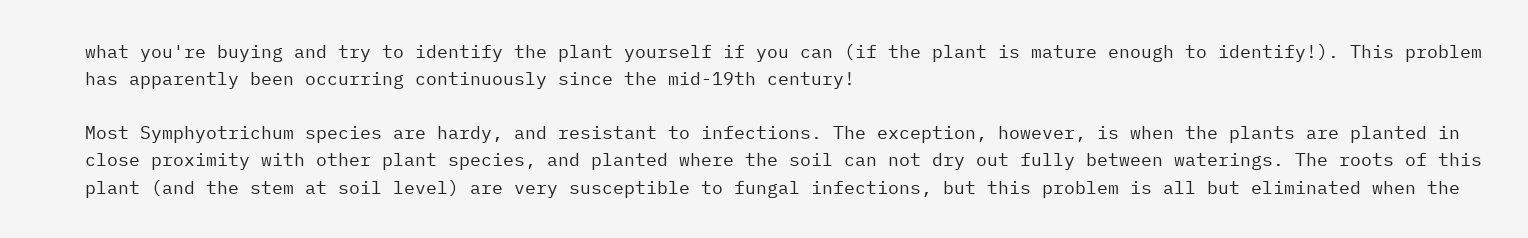what you're buying and try to identify the plant yourself if you can (if the plant is mature enough to identify!). This problem has apparently been occurring continuously since the mid-19th century!

Most Symphyotrichum species are hardy, and resistant to infections. The exception, however, is when the plants are planted in close proximity with other plant species, and planted where the soil can not dry out fully between waterings. The roots of this plant (and the stem at soil level) are very susceptible to fungal infections, but this problem is all but eliminated when the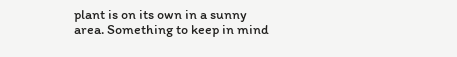plant is on its own in a sunny area. Something to keep in mind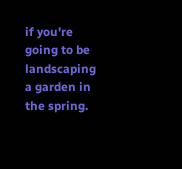if you're going to be landscaping a garden in the spring.